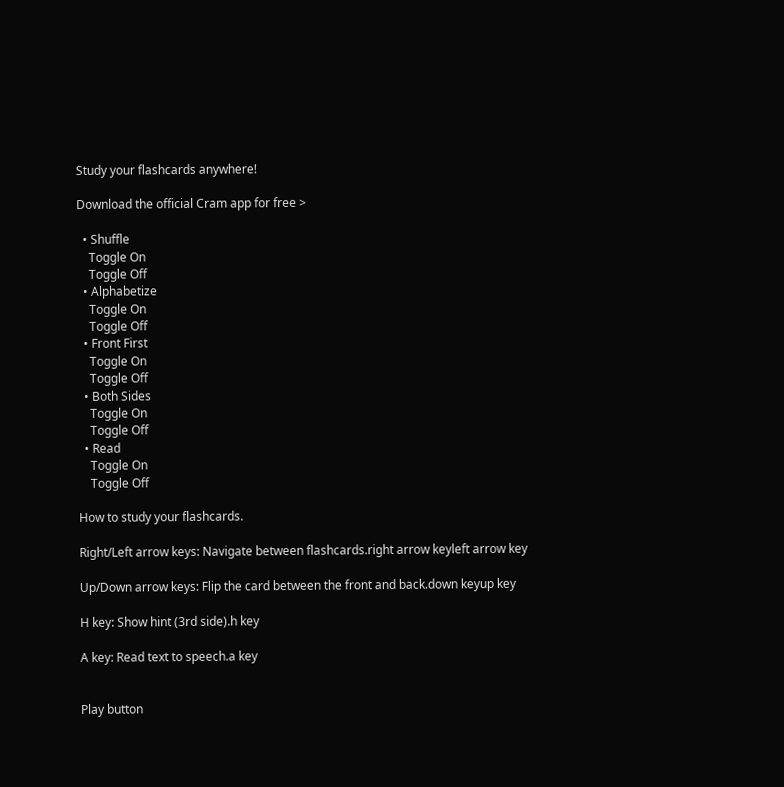Study your flashcards anywhere!

Download the official Cram app for free >

  • Shuffle
    Toggle On
    Toggle Off
  • Alphabetize
    Toggle On
    Toggle Off
  • Front First
    Toggle On
    Toggle Off
  • Both Sides
    Toggle On
    Toggle Off
  • Read
    Toggle On
    Toggle Off

How to study your flashcards.

Right/Left arrow keys: Navigate between flashcards.right arrow keyleft arrow key

Up/Down arrow keys: Flip the card between the front and back.down keyup key

H key: Show hint (3rd side).h key

A key: Read text to speech.a key


Play button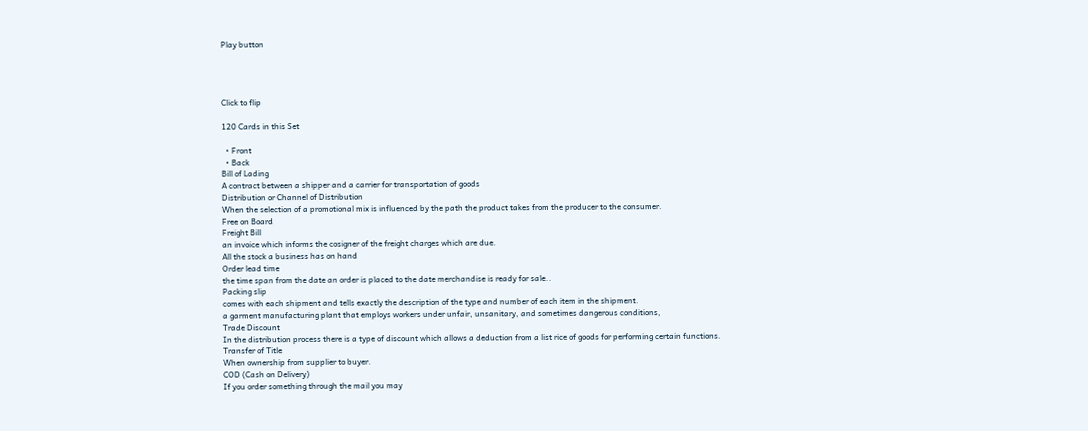Play button




Click to flip

120 Cards in this Set

  • Front
  • Back
Bill of Lading
A contract between a shipper and a carrier for transportation of goods
Distribution or Channel of Distribution
When the selection of a promotional mix is influenced by the path the product takes from the producer to the consumer.
Free on Board
Freight Bill
an invoice which informs the cosigner of the freight charges which are due.
All the stock a business has on hand
Order lead time
the time span from the date an order is placed to the date merchandise is ready for sale..
Packing slip
comes with each shipment and tells exactly the description of the type and number of each item in the shipment.
a garment manufacturing plant that employs workers under unfair, unsanitary, and sometimes dangerous conditions,
Trade Discount
In the distribution process there is a type of discount which allows a deduction from a list rice of goods for performing certain functions.
Transfer of Title
When ownership from supplier to buyer.
COD (Cash on Delivery)
If you order something through the mail you may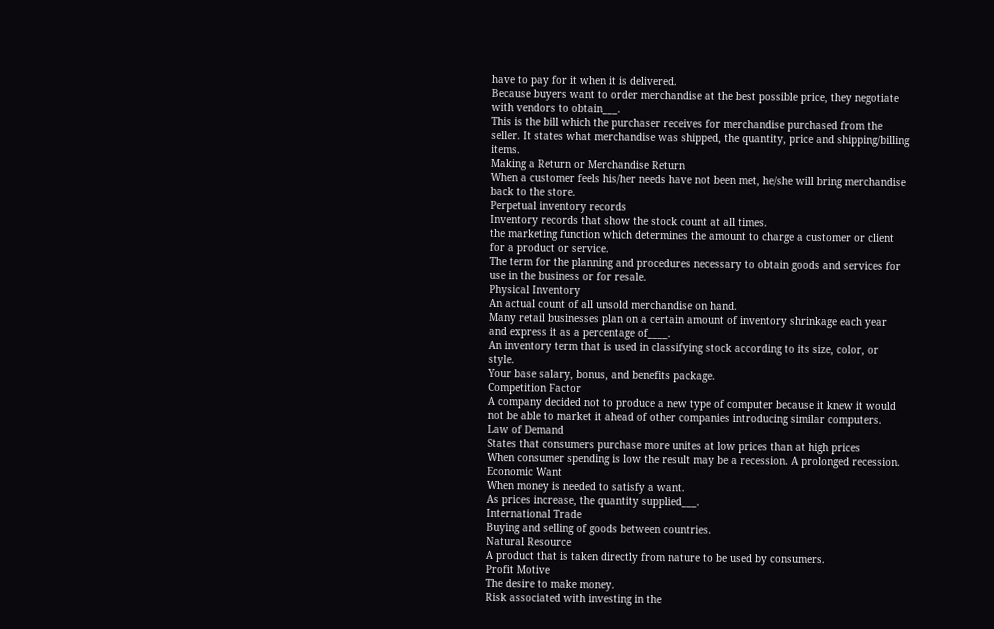have to pay for it when it is delivered.
Because buyers want to order merchandise at the best possible price, they negotiate with vendors to obtain___.
This is the bill which the purchaser receives for merchandise purchased from the seller. It states what merchandise was shipped, the quantity, price and shipping/billing items.
Making a Return or Merchandise Return
When a customer feels his/her needs have not been met, he/she will bring merchandise back to the store.
Perpetual inventory records
Inventory records that show the stock count at all times.
the marketing function which determines the amount to charge a customer or client for a product or service.
The term for the planning and procedures necessary to obtain goods and services for use in the business or for resale.
Physical Inventory
An actual count of all unsold merchandise on hand.
Many retail businesses plan on a certain amount of inventory shrinkage each year and express it as a percentage of____.
An inventory term that is used in classifying stock according to its size, color, or style.
Your base salary, bonus, and benefits package.
Competition Factor
A company decided not to produce a new type of computer because it knew it would not be able to market it ahead of other companies introducing similar computers.
Law of Demand
States that consumers purchase more unites at low prices than at high prices
When consumer spending is low the result may be a recession. A prolonged recession.
Economic Want
When money is needed to satisfy a want.
As prices increase, the quantity supplied___.
International Trade
Buying and selling of goods between countries.
Natural Resource
A product that is taken directly from nature to be used by consumers.
Profit Motive
The desire to make money.
Risk associated with investing in the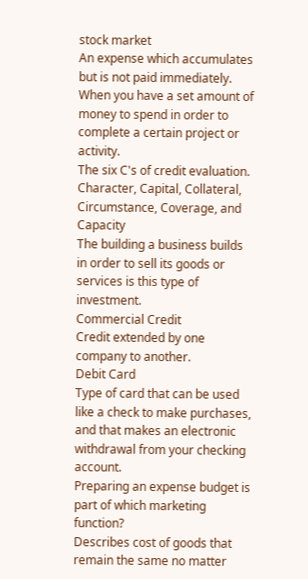stock market
An expense which accumulates but is not paid immediately.
When you have a set amount of money to spend in order to complete a certain project or activity.
The six C's of credit evaluation.
Character, Capital, Collateral, Circumstance, Coverage, and Capacity
The building a business builds in order to sell its goods or services is this type of investment.
Commercial Credit
Credit extended by one company to another.
Debit Card
Type of card that can be used like a check to make purchases, and that makes an electronic withdrawal from your checking account.
Preparing an expense budget is part of which marketing function?
Describes cost of goods that remain the same no matter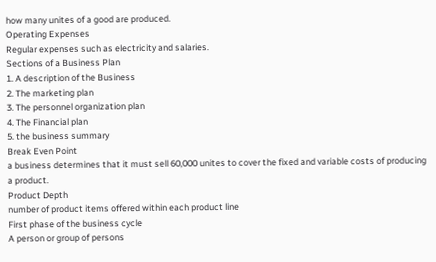how many unites of a good are produced.
Operating Expenses
Regular expenses such as electricity and salaries.
Sections of a Business Plan
1. A description of the Business
2. The marketing plan
3. The personnel organization plan
4. The Financial plan
5. the business summary
Break Even Point
a business determines that it must sell 60,000 unites to cover the fixed and variable costs of producing a product.
Product Depth
number of product items offered within each product line
First phase of the business cycle
A person or group of persons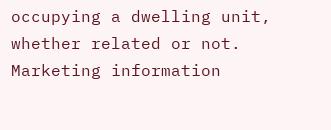occupying a dwelling unit, whether related or not.
Marketing information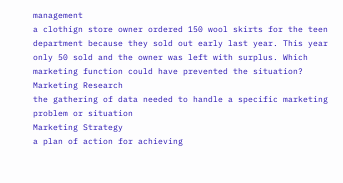management
a clothign store owner ordered 150 wool skirts for the teen department because they sold out early last year. This year only 50 sold and the owner was left with surplus. Which marketing function could have prevented the situation?
Marketing Research
the gathering of data needed to handle a specific marketing problem or situation
Marketing Strategy
a plan of action for achieving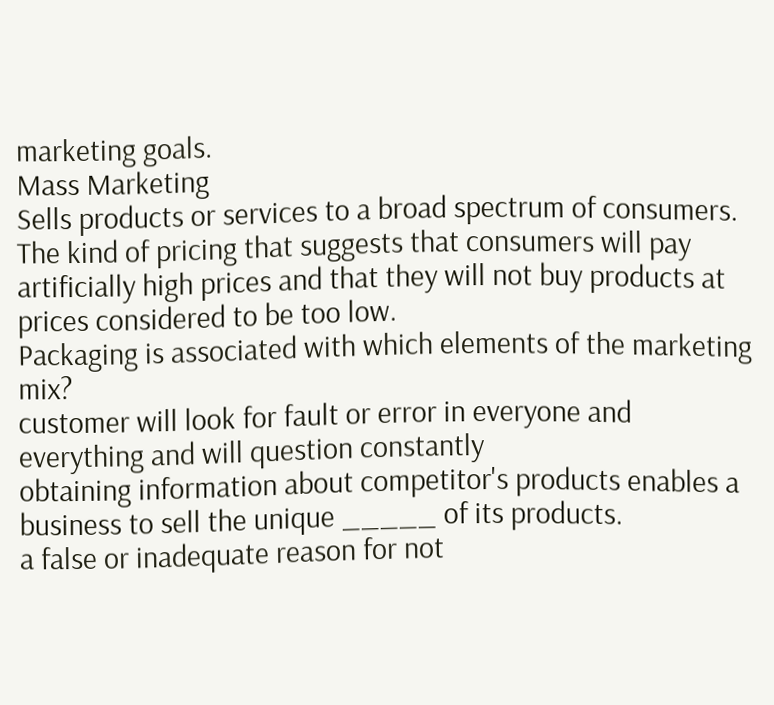marketing goals.
Mass Marketing
Sells products or services to a broad spectrum of consumers.
The kind of pricing that suggests that consumers will pay artificially high prices and that they will not buy products at prices considered to be too low.
Packaging is associated with which elements of the marketing mix?
customer will look for fault or error in everyone and everything and will question constantly
obtaining information about competitor's products enables a business to sell the unique _____ of its products.
a false or inadequate reason for not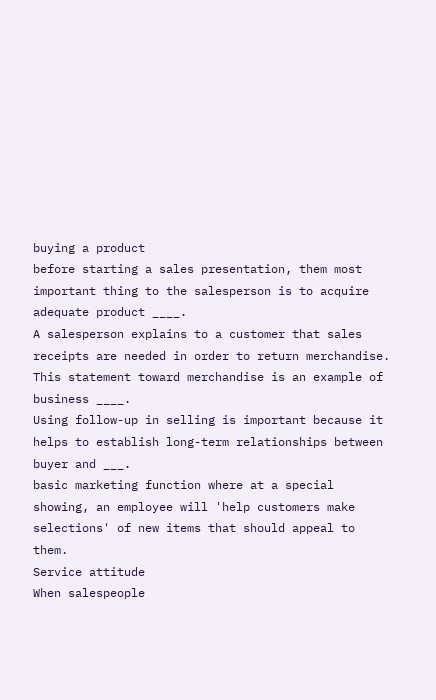buying a product
before starting a sales presentation, them most important thing to the salesperson is to acquire adequate product ____.
A salesperson explains to a customer that sales receipts are needed in order to return merchandise. This statement toward merchandise is an example of business ____.
Using follow-up in selling is important because it helps to establish long-term relationships between buyer and ___.
basic marketing function where at a special showing, an employee will 'help customers make selections' of new items that should appeal to them.
Service attitude
When salespeople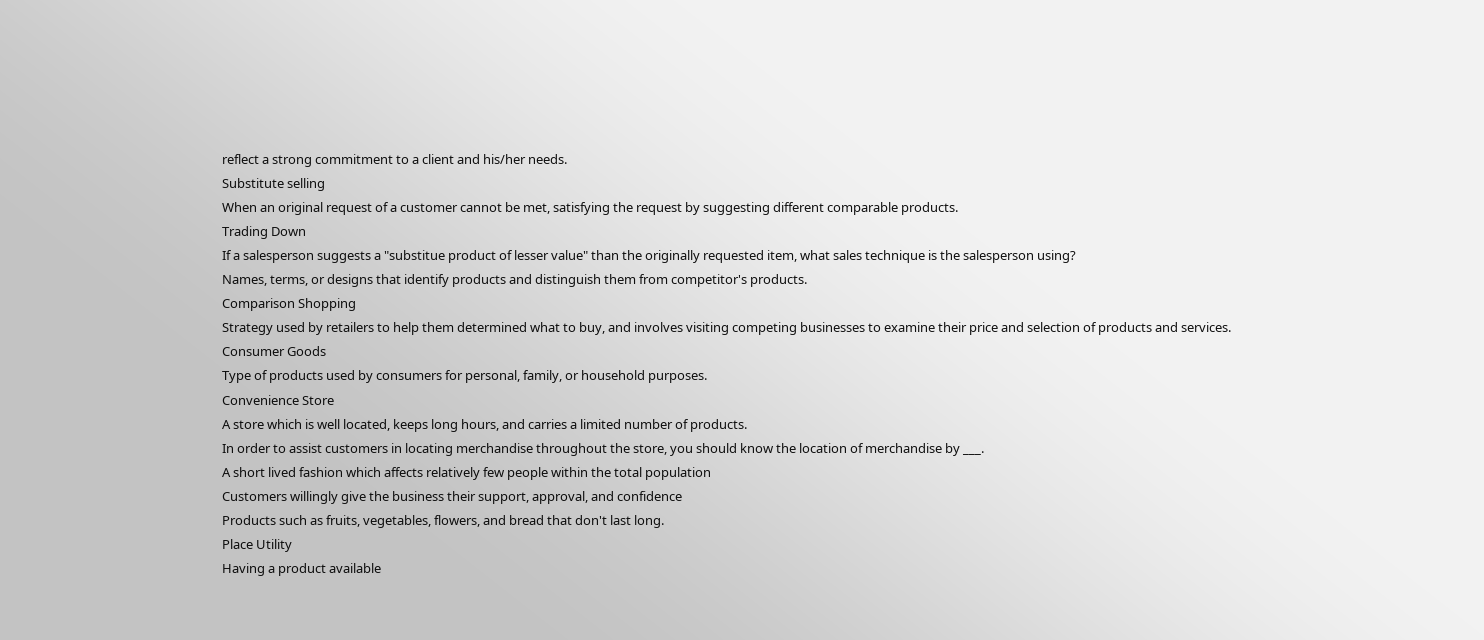reflect a strong commitment to a client and his/her needs.
Substitute selling
When an original request of a customer cannot be met, satisfying the request by suggesting different comparable products.
Trading Down
If a salesperson suggests a "substitue product of lesser value" than the originally requested item, what sales technique is the salesperson using?
Names, terms, or designs that identify products and distinguish them from competitor's products.
Comparison Shopping
Strategy used by retailers to help them determined what to buy, and involves visiting competing businesses to examine their price and selection of products and services.
Consumer Goods
Type of products used by consumers for personal, family, or household purposes.
Convenience Store
A store which is well located, keeps long hours, and carries a limited number of products.
In order to assist customers in locating merchandise throughout the store, you should know the location of merchandise by ___.
A short lived fashion which affects relatively few people within the total population
Customers willingly give the business their support, approval, and confidence
Products such as fruits, vegetables, flowers, and bread that don't last long.
Place Utility
Having a product available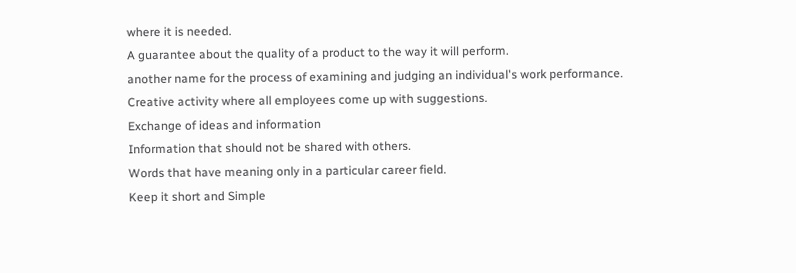where it is needed.
A guarantee about the quality of a product to the way it will perform.
another name for the process of examining and judging an individual's work performance.
Creative activity where all employees come up with suggestions.
Exchange of ideas and information
Information that should not be shared with others.
Words that have meaning only in a particular career field.
Keep it short and Simple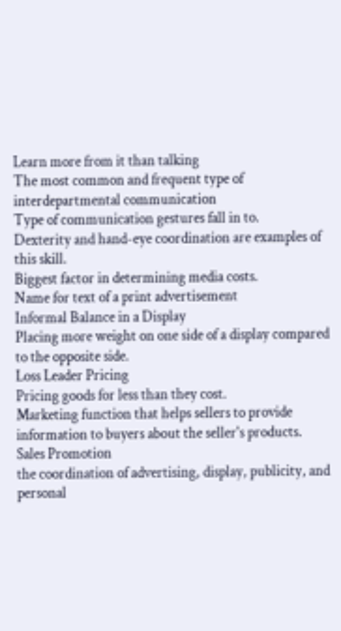Learn more from it than talking
The most common and frequent type of interdepartmental communication
Type of communication gestures fall in to.
Dexterity and hand-eye coordination are examples of this skill.
Biggest factor in determining media costs.
Name for text of a print advertisement
Informal Balance in a Display
Placing more weight on one side of a display compared to the opposite side.
Loss Leader Pricing
Pricing goods for less than they cost.
Marketing function that helps sellers to provide information to buyers about the seller's products.
Sales Promotion
the coordination of advertising, display, publicity, and personal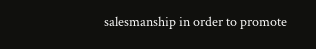salesmanship in order to promote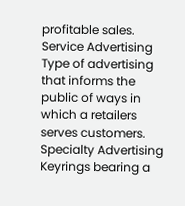profitable sales.
Service Advertising
Type of advertising that informs the public of ways in which a retailers serves customers.
Specialty Advertising
Keyrings bearing a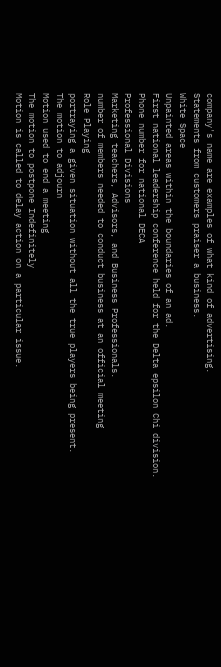company's name are examples of what kind of advertising.
Statements from customers praiser a business.
White Space
Unpainted areas within the boundaries of an ad.
First national leadership conference held for the Delta epsilon Chi division.
Phone number for national DECA
Professional Divisions
Marketing teachers, Advisors, and Business Professionals.
number of members needed to conduct business at an official meeting
Role Playing
portraying a given situation without all the true players being present.
The motion to adjourn
Motion used to end a meeting
The motion to postpone Indefinitely
Motion is called to delay action on a particular issue.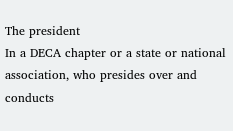The president
In a DECA chapter or a state or national association, who presides over and conducts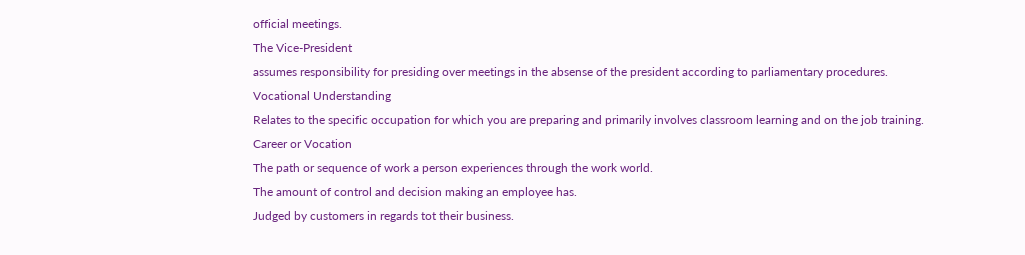official meetings.
The Vice-President
assumes responsibility for presiding over meetings in the absense of the president according to parliamentary procedures.
Vocational Understanding
Relates to the specific occupation for which you are preparing and primarily involves classroom learning and on the job training.
Career or Vocation
The path or sequence of work a person experiences through the work world.
The amount of control and decision making an employee has.
Judged by customers in regards tot their business.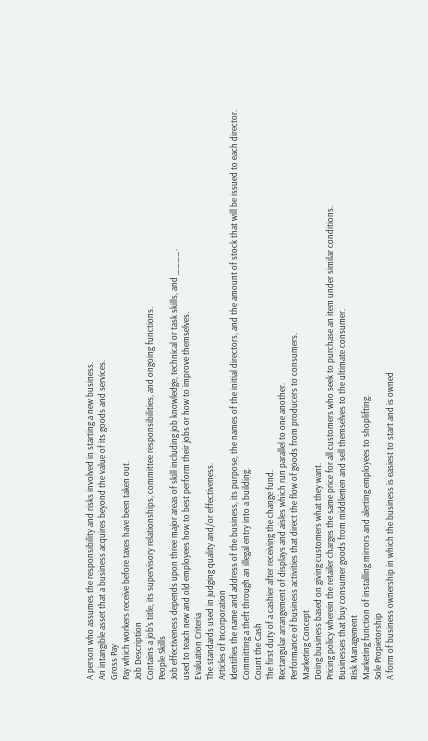A person who assumes the responsibility and risks involved in starting a new business.
An intangible asset that a business acquires beyond the value of its goods and services.
Gross Pay
Pay which workers receive before taxes have been taken out.
Job Description
Contains a job's title, its supervisory relationships, committee responsibilities, and ongoing functions.
People Skills
Job effectiveness depends upon three major areas of skill including job knowledge, technical or task skills, and ____.
used to teach new and old employees how to best perform their jobs or how to improve themselves.
Evaluation Criteria
The standards used in judging quality and/or effectiveness.
Articles of Incorporation
Identifies the name and address of the business, its purpose, the names of the initial directors, and the amount of stock that will be issued to each director.
Committing a theft through an illegal entry into a building.
Count the Cash
The first duty of a cashier after receiving the change fund.
Rectangular arrangement of displays and aisles which run parallel to one another.
Performance of business activities that direct the flow of goods from producers to consumers.
Marketing Concept
Doing business based on giving customers what they want.
Pricing policy wherein the retailer charges the same price for all customers who seek to purchase an item under similar conditions.
Businesses that buy consumer goods from middlemen and sell themselves to the ultimate consumer.
Risk Management
Marketing function of installing mirrors and alerting employees to shoplifting.
Sole Propietorship
A form of business ownership in which the business is easiest to start and is owned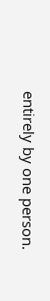entirely by one person.